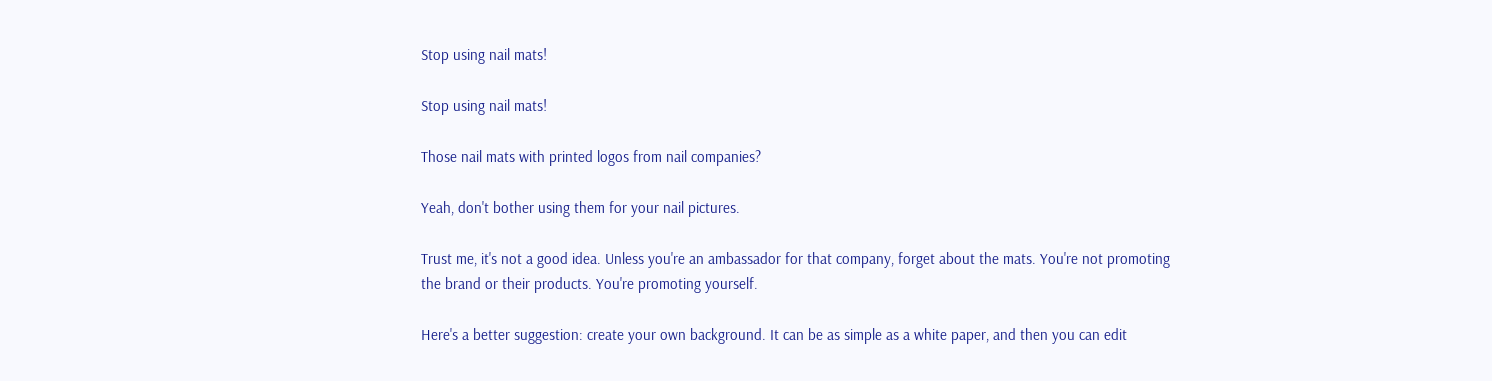Stop using nail mats!

Stop using nail mats!

Those nail mats with printed logos from nail companies?

Yeah, don't bother using them for your nail pictures.

Trust me, it's not a good idea. Unless you're an ambassador for that company, forget about the mats. You're not promoting the brand or their products. You're promoting yourself.

Here's a better suggestion: create your own background. It can be as simple as a white paper, and then you can edit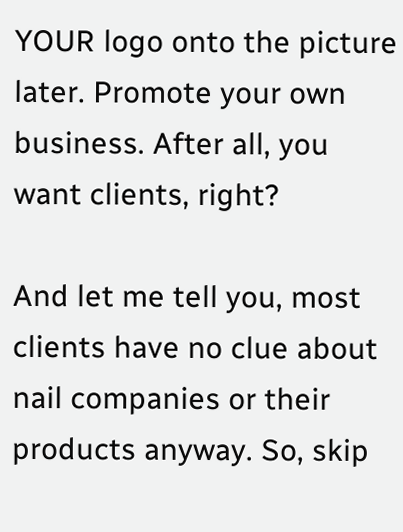YOUR logo onto the picture later. Promote your own business. After all, you want clients, right?

And let me tell you, most clients have no clue about nail companies or their products anyway. So, skip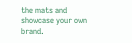the mats and showcase your own brand.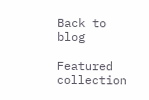Back to blog

Featured collection